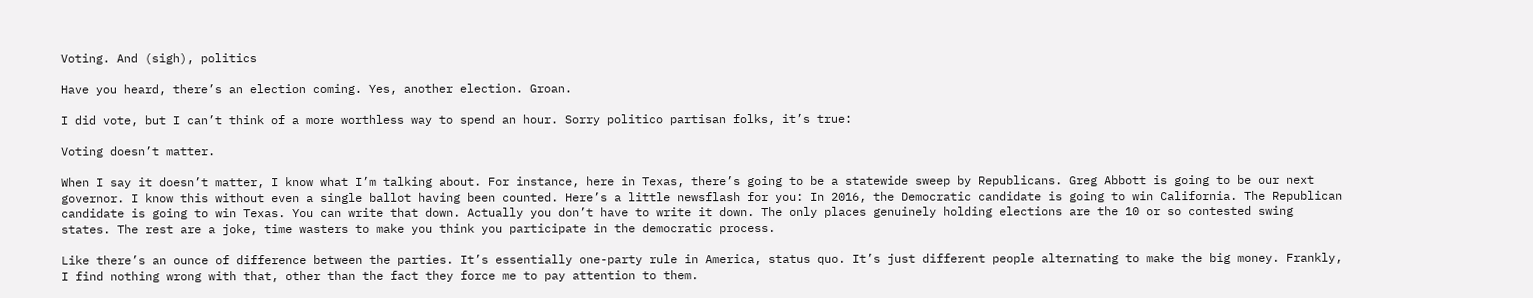Voting. And (sigh), politics

Have you heard, there’s an election coming. Yes, another election. Groan.

I did vote, but I can’t think of a more worthless way to spend an hour. Sorry politico partisan folks, it’s true:

Voting doesn’t matter.

When I say it doesn’t matter, I know what I’m talking about. For instance, here in Texas, there’s going to be a statewide sweep by Republicans. Greg Abbott is going to be our next governor. I know this without even a single ballot having been counted. Here’s a little newsflash for you: In 2016, the Democratic candidate is going to win California. The Republican candidate is going to win Texas. You can write that down. Actually you don’t have to write it down. The only places genuinely holding elections are the 10 or so contested swing states. The rest are a joke, time wasters to make you think you participate in the democratic process.

Like there’s an ounce of difference between the parties. It’s essentially one-party rule in America, status quo. It’s just different people alternating to make the big money. Frankly, I find nothing wrong with that, other than the fact they force me to pay attention to them.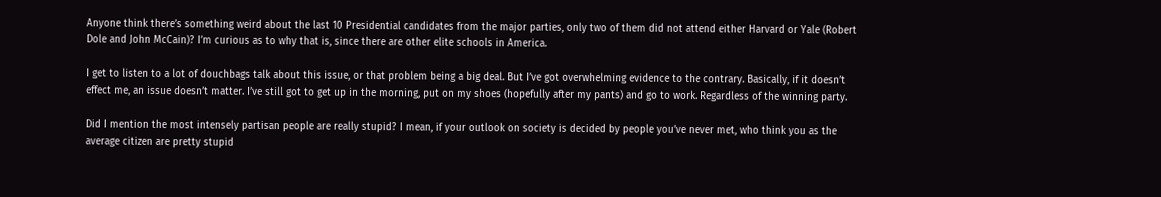Anyone think there’s something weird about the last 10 Presidential candidates from the major parties, only two of them did not attend either Harvard or Yale (Robert Dole and John McCain)? I’m curious as to why that is, since there are other elite schools in America.

I get to listen to a lot of douchbags talk about this issue, or that problem being a big deal. But I’ve got overwhelming evidence to the contrary. Basically, if it doesn’t effect me, an issue doesn’t matter. I’ve still got to get up in the morning, put on my shoes (hopefully after my pants) and go to work. Regardless of the winning party.

Did I mention the most intensely partisan people are really stupid? I mean, if your outlook on society is decided by people you’ve never met, who think you as the average citizen are pretty stupid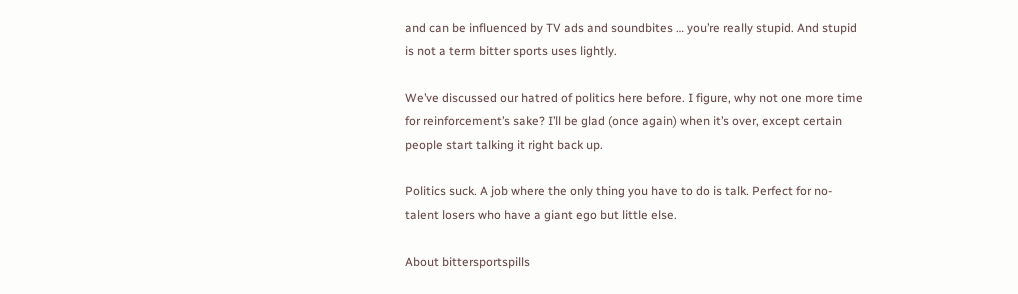and can be influenced by TV ads and soundbites … you’re really stupid. And stupid is not a term bitter sports uses lightly.

We’ve discussed our hatred of politics here before. I figure, why not one more time for reinforcement’s sake? I’ll be glad (once again) when it’s over, except certain people start talking it right back up.

Politics suck. A job where the only thing you have to do is talk. Perfect for no-talent losers who have a giant ego but little else.

About bittersportspills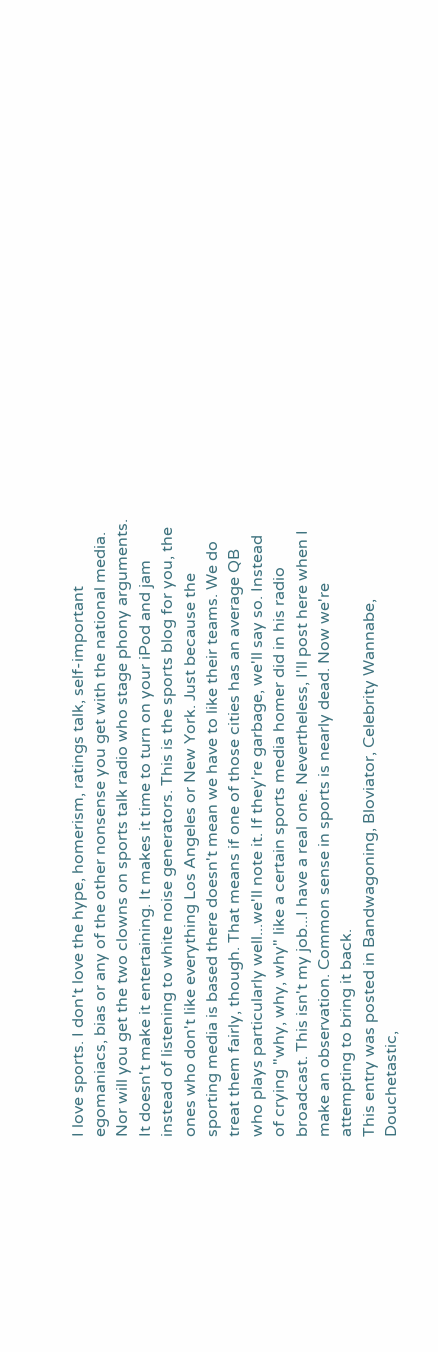I love sports. I don't love the hype, homerism, ratings talk, self-important egomaniacs, bias or any of the other nonsense you get with the national media. Nor will you get the two clowns on sports talk radio who stage phony arguments. It doesn't make it entertaining. It makes it time to turn on your iPod and jam instead of listening to white noise generators. This is the sports blog for you, the ones who don't like everything Los Angeles or New York. Just because the sporting media is based there doesn't mean we have to like their teams. We do treat them fairly, though. That means if one of those cities has an average QB who plays particularly well...we'll note it. If they're garbage, we'll say so. Instead of crying "why, why, why" like a certain sports media homer did in his radio broadcast. This isn't my job...I have a real one. Nevertheless, I'll post here when I make an observation. Common sense in sports is nearly dead. Now we're attempting to bring it back.
This entry was posted in Bandwagoning, Bloviator, Celebrity Wannabe, Douchetastic,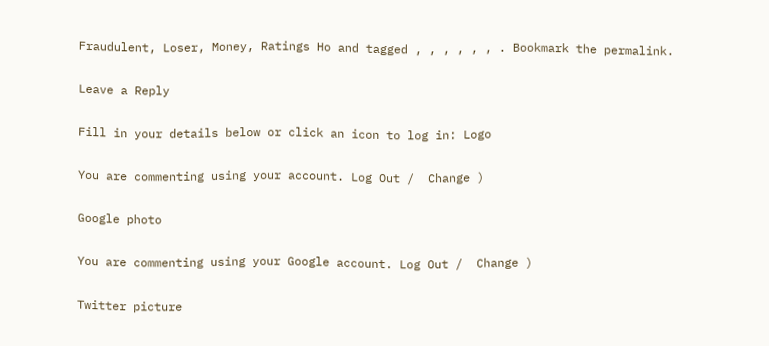Fraudulent, Loser, Money, Ratings Ho and tagged , , , , , , . Bookmark the permalink.

Leave a Reply

Fill in your details below or click an icon to log in: Logo

You are commenting using your account. Log Out /  Change )

Google photo

You are commenting using your Google account. Log Out /  Change )

Twitter picture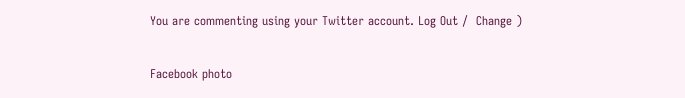You are commenting using your Twitter account. Log Out /  Change )

Facebook photo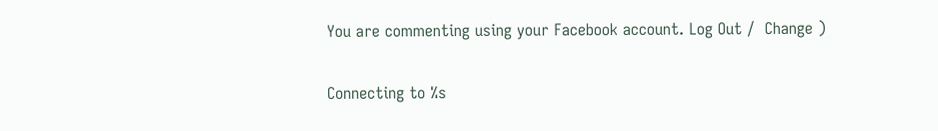You are commenting using your Facebook account. Log Out /  Change )

Connecting to %s